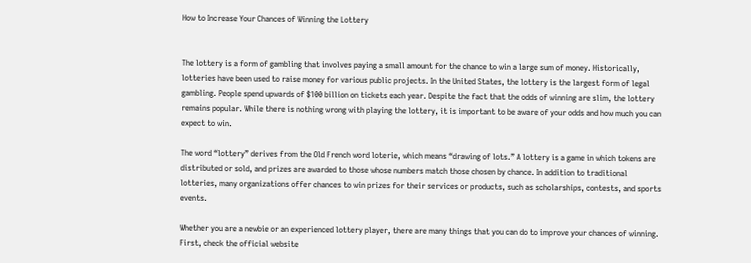How to Increase Your Chances of Winning the Lottery


The lottery is a form of gambling that involves paying a small amount for the chance to win a large sum of money. Historically, lotteries have been used to raise money for various public projects. In the United States, the lottery is the largest form of legal gambling. People spend upwards of $100 billion on tickets each year. Despite the fact that the odds of winning are slim, the lottery remains popular. While there is nothing wrong with playing the lottery, it is important to be aware of your odds and how much you can expect to win.

The word “lottery” derives from the Old French word loterie, which means “drawing of lots.” A lottery is a game in which tokens are distributed or sold, and prizes are awarded to those whose numbers match those chosen by chance. In addition to traditional lotteries, many organizations offer chances to win prizes for their services or products, such as scholarships, contests, and sports events.

Whether you are a newbie or an experienced lottery player, there are many things that you can do to improve your chances of winning. First, check the official website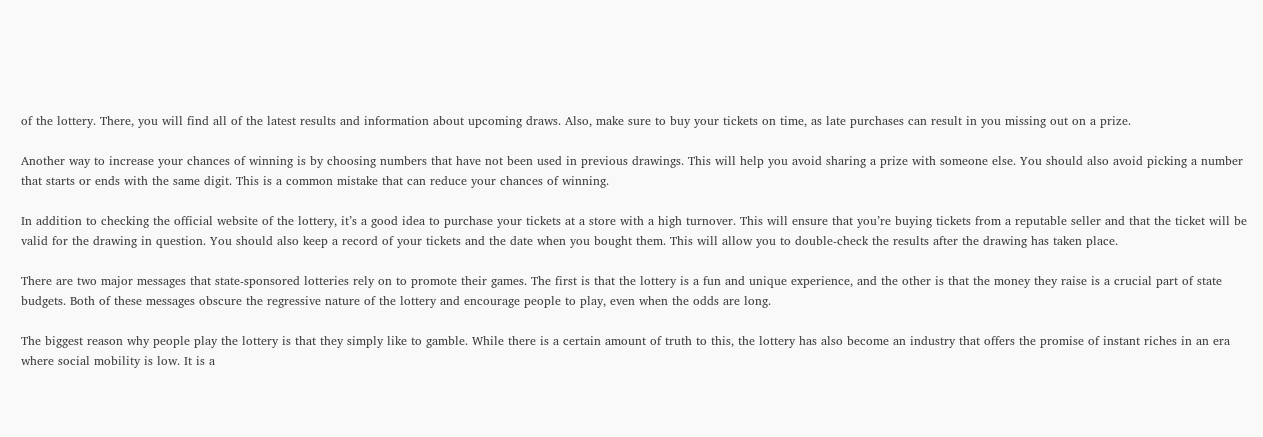of the lottery. There, you will find all of the latest results and information about upcoming draws. Also, make sure to buy your tickets on time, as late purchases can result in you missing out on a prize.

Another way to increase your chances of winning is by choosing numbers that have not been used in previous drawings. This will help you avoid sharing a prize with someone else. You should also avoid picking a number that starts or ends with the same digit. This is a common mistake that can reduce your chances of winning.

In addition to checking the official website of the lottery, it’s a good idea to purchase your tickets at a store with a high turnover. This will ensure that you’re buying tickets from a reputable seller and that the ticket will be valid for the drawing in question. You should also keep a record of your tickets and the date when you bought them. This will allow you to double-check the results after the drawing has taken place.

There are two major messages that state-sponsored lotteries rely on to promote their games. The first is that the lottery is a fun and unique experience, and the other is that the money they raise is a crucial part of state budgets. Both of these messages obscure the regressive nature of the lottery and encourage people to play, even when the odds are long.

The biggest reason why people play the lottery is that they simply like to gamble. While there is a certain amount of truth to this, the lottery has also become an industry that offers the promise of instant riches in an era where social mobility is low. It is a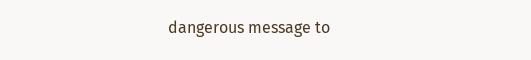dangerous message to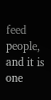feed people, and it is one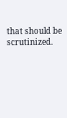that should be scrutinized.